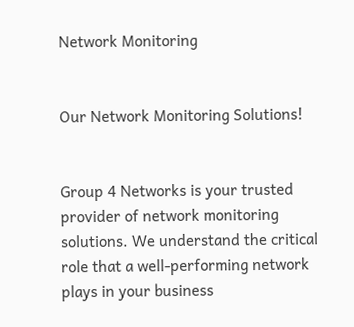Network Monitoring


Our Network Monitoring Solutions!


Group 4 Networks is your trusted provider of network monitoring solutions. We understand the critical role that a well-performing network plays in your business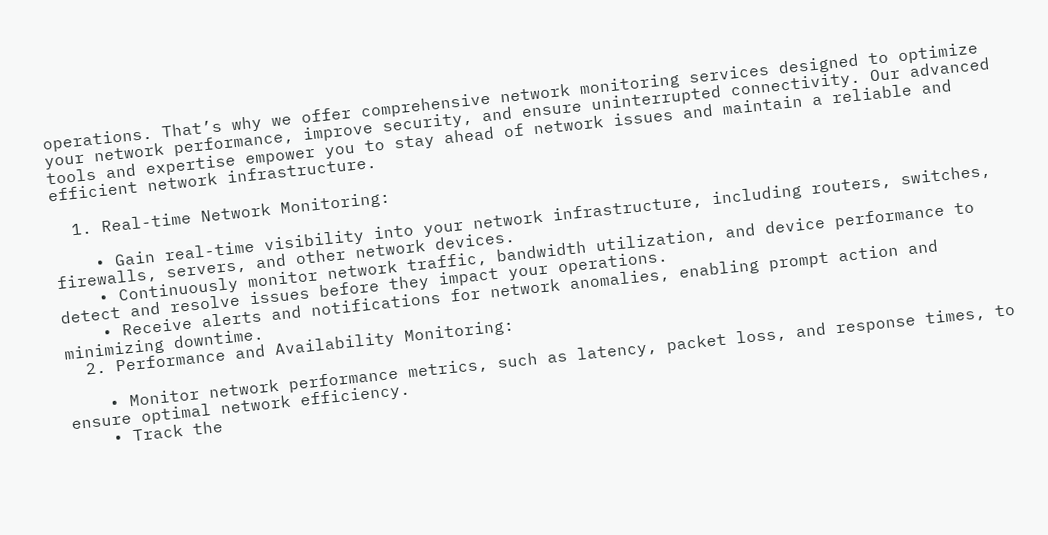operations. That’s why we offer comprehensive network monitoring services designed to optimize your network performance, improve security, and ensure uninterrupted connectivity. Our advanced tools and expertise empower you to stay ahead of network issues and maintain a reliable and efficient network infrastructure.

  1. Real-time Network Monitoring:

    • Gain real-time visibility into your network infrastructure, including routers, switches, firewalls, servers, and other network devices.
    • Continuously monitor network traffic, bandwidth utilization, and device performance to detect and resolve issues before they impact your operations.
    • Receive alerts and notifications for network anomalies, enabling prompt action and minimizing downtime.
  2. Performance and Availability Monitoring:

    • Monitor network performance metrics, such as latency, packet loss, and response times, to ensure optimal network efficiency.
    • Track the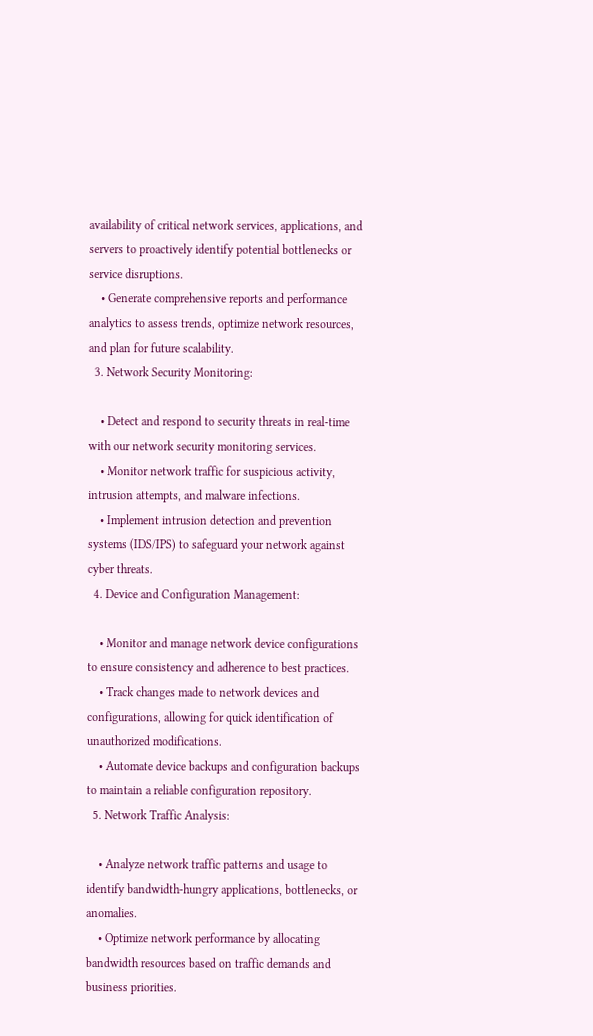availability of critical network services, applications, and servers to proactively identify potential bottlenecks or service disruptions.
    • Generate comprehensive reports and performance analytics to assess trends, optimize network resources, and plan for future scalability.
  3. Network Security Monitoring:

    • Detect and respond to security threats in real-time with our network security monitoring services.
    • Monitor network traffic for suspicious activity, intrusion attempts, and malware infections.
    • Implement intrusion detection and prevention systems (IDS/IPS) to safeguard your network against cyber threats.
  4. Device and Configuration Management:

    • Monitor and manage network device configurations to ensure consistency and adherence to best practices.
    • Track changes made to network devices and configurations, allowing for quick identification of unauthorized modifications.
    • Automate device backups and configuration backups to maintain a reliable configuration repository.
  5. Network Traffic Analysis:

    • Analyze network traffic patterns and usage to identify bandwidth-hungry applications, bottlenecks, or anomalies.
    • Optimize network performance by allocating bandwidth resources based on traffic demands and business priorities.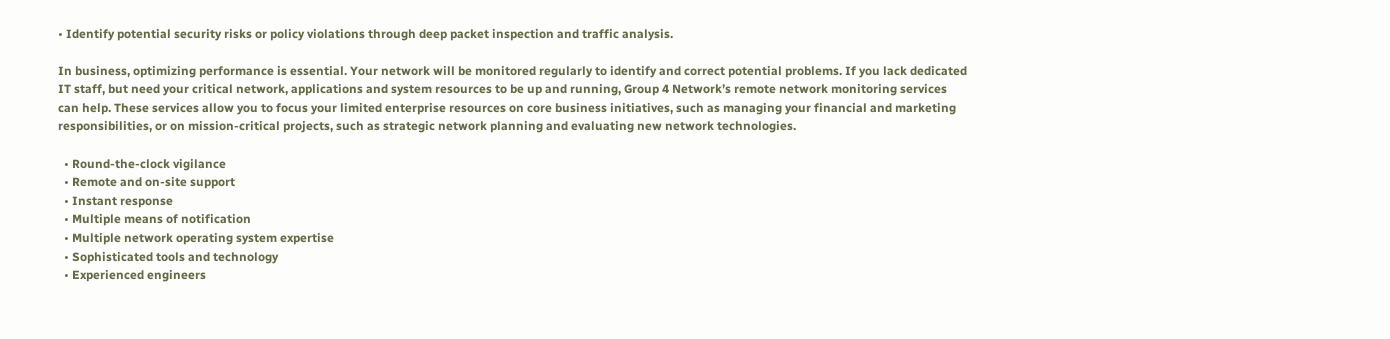• Identify potential security risks or policy violations through deep packet inspection and traffic analysis.

In business, optimizing performance is essential. Your network will be monitored regularly to identify and correct potential problems. If you lack dedicated IT staff, but need your critical network, applications and system resources to be up and running, Group 4 Network’s remote network monitoring services can help. These services allow you to focus your limited enterprise resources on core business initiatives, such as managing your financial and marketing responsibilities, or on mission-critical projects, such as strategic network planning and evaluating new network technologies.

  • Round-the-clock vigilance
  • Remote and on-site support
  • Instant response
  • Multiple means of notification
  • Multiple network operating system expertise
  • Sophisticated tools and technology
  • Experienced engineers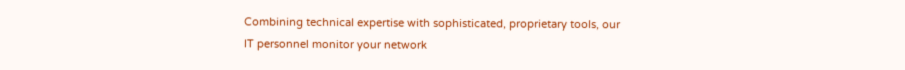Combining technical expertise with sophisticated, proprietary tools, our IT personnel monitor your network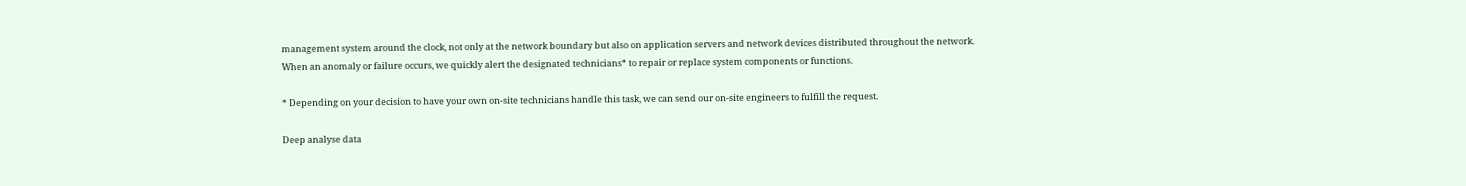management system around the clock, not only at the network boundary but also on application servers and network devices distributed throughout the network. When an anomaly or failure occurs, we quickly alert the designated technicians* to repair or replace system components or functions.

* Depending on your decision to have your own on-site technicians handle this task, we can send our on-site engineers to fulfill the request.

Deep analyse data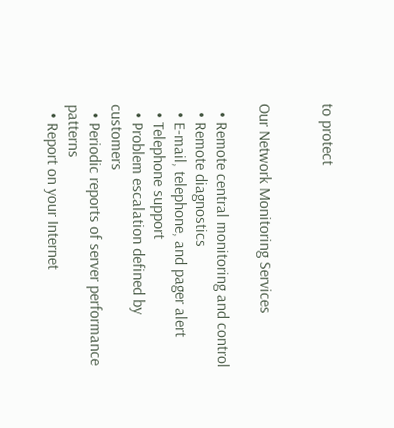to protect


Our Network Monitoring Services

  • Remote central monitoring and control
  • Remote diagnostics
  • E-mail, telephone, and pager alert
  • Telephone support
  • Problem escalation defined by customers
  • Periodic reports of server performance patterns
  • Report on your Internet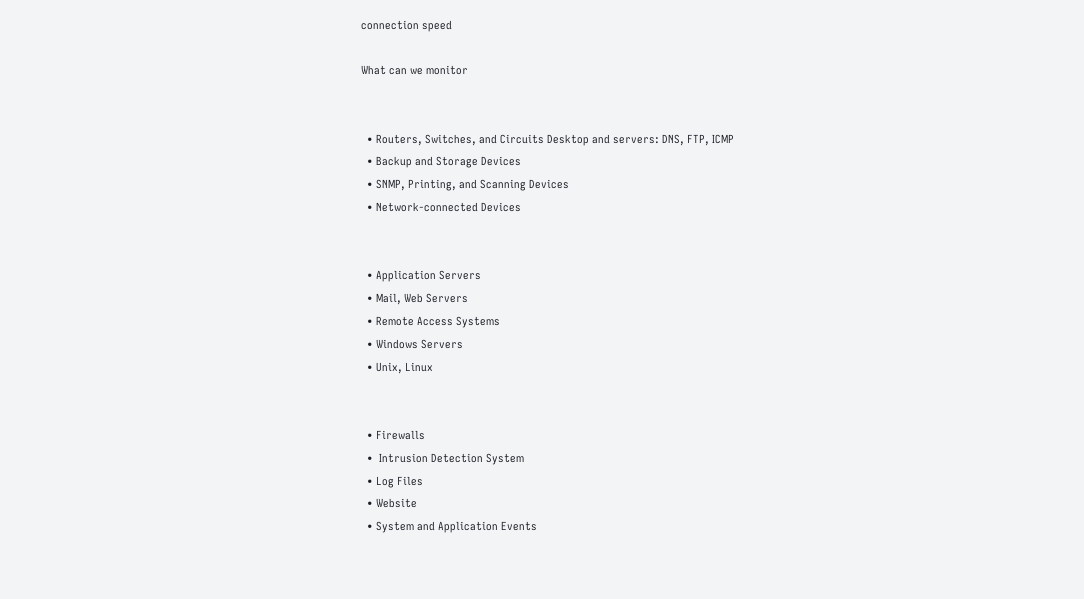connection speed

What can we monitor


  • Routers, Switches, and Circuits Desktop and servers: DNS, FTP, ICMP
  • Backup and Storage Devices
  • SNMP, Printing, and Scanning Devices
  • Network-connected Devices


  • Application Servers
  • Mail, Web Servers
  • Remote Access Systems
  • Windows Servers
  • Unix, Linux


  • Firewalls
  •  Intrusion Detection System
  • Log Files
  • Website
  • System and Application Events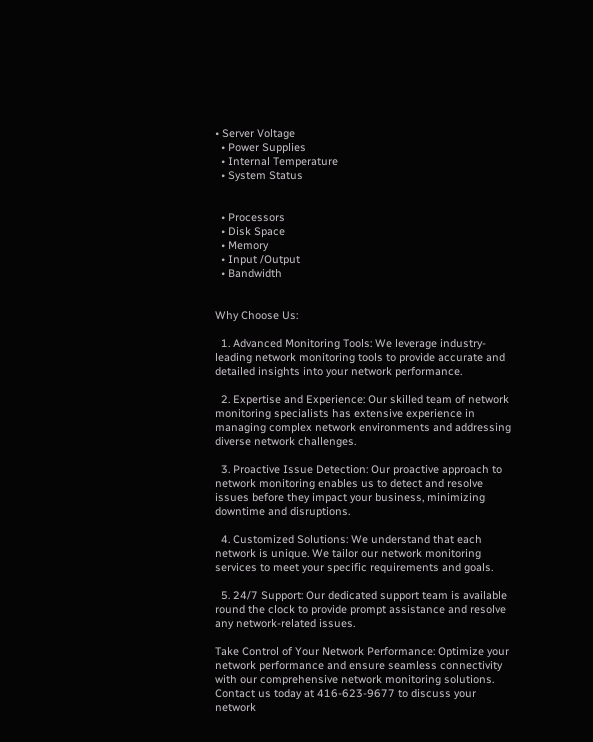• Server Voltage
  • Power Supplies
  • Internal Temperature
  • System Status


  • Processors
  • Disk Space
  • Memory
  • Input /Output
  • Bandwidth


Why Choose Us:

  1. Advanced Monitoring Tools: We leverage industry-leading network monitoring tools to provide accurate and detailed insights into your network performance.

  2. Expertise and Experience: Our skilled team of network monitoring specialists has extensive experience in managing complex network environments and addressing diverse network challenges.

  3. Proactive Issue Detection: Our proactive approach to network monitoring enables us to detect and resolve issues before they impact your business, minimizing downtime and disruptions.

  4. Customized Solutions: We understand that each network is unique. We tailor our network monitoring services to meet your specific requirements and goals.

  5. 24/7 Support: Our dedicated support team is available round the clock to provide prompt assistance and resolve any network-related issues.

Take Control of Your Network Performance: Optimize your network performance and ensure seamless connectivity with our comprehensive network monitoring solutions. Contact us today at 416-623-9677 to discuss your network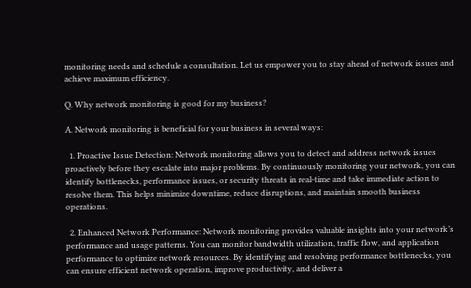monitoring needs and schedule a consultation. Let us empower you to stay ahead of network issues and achieve maximum efficiency.

Q. Why network monitoring is good for my business?

A. Network monitoring is beneficial for your business in several ways:

  1. Proactive Issue Detection: Network monitoring allows you to detect and address network issues proactively before they escalate into major problems. By continuously monitoring your network, you can identify bottlenecks, performance issues, or security threats in real-time and take immediate action to resolve them. This helps minimize downtime, reduce disruptions, and maintain smooth business operations.

  2. Enhanced Network Performance: Network monitoring provides valuable insights into your network’s performance and usage patterns. You can monitor bandwidth utilization, traffic flow, and application performance to optimize network resources. By identifying and resolving performance bottlenecks, you can ensure efficient network operation, improve productivity, and deliver a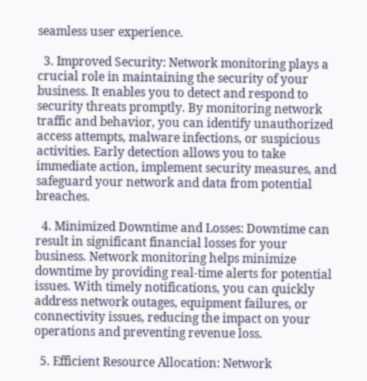seamless user experience.

  3. Improved Security: Network monitoring plays a crucial role in maintaining the security of your business. It enables you to detect and respond to security threats promptly. By monitoring network traffic and behavior, you can identify unauthorized access attempts, malware infections, or suspicious activities. Early detection allows you to take immediate action, implement security measures, and safeguard your network and data from potential breaches.

  4. Minimized Downtime and Losses: Downtime can result in significant financial losses for your business. Network monitoring helps minimize downtime by providing real-time alerts for potential issues. With timely notifications, you can quickly address network outages, equipment failures, or connectivity issues, reducing the impact on your operations and preventing revenue loss.

  5. Efficient Resource Allocation: Network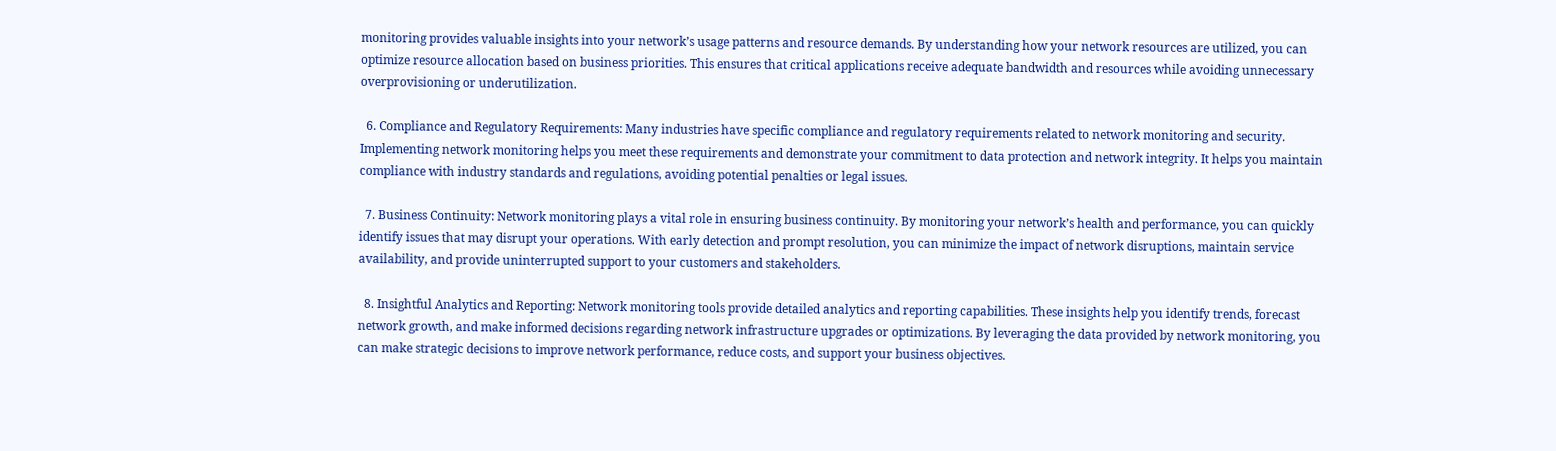monitoring provides valuable insights into your network’s usage patterns and resource demands. By understanding how your network resources are utilized, you can optimize resource allocation based on business priorities. This ensures that critical applications receive adequate bandwidth and resources while avoiding unnecessary overprovisioning or underutilization.

  6. Compliance and Regulatory Requirements: Many industries have specific compliance and regulatory requirements related to network monitoring and security. Implementing network monitoring helps you meet these requirements and demonstrate your commitment to data protection and network integrity. It helps you maintain compliance with industry standards and regulations, avoiding potential penalties or legal issues.

  7. Business Continuity: Network monitoring plays a vital role in ensuring business continuity. By monitoring your network’s health and performance, you can quickly identify issues that may disrupt your operations. With early detection and prompt resolution, you can minimize the impact of network disruptions, maintain service availability, and provide uninterrupted support to your customers and stakeholders.

  8. Insightful Analytics and Reporting: Network monitoring tools provide detailed analytics and reporting capabilities. These insights help you identify trends, forecast network growth, and make informed decisions regarding network infrastructure upgrades or optimizations. By leveraging the data provided by network monitoring, you can make strategic decisions to improve network performance, reduce costs, and support your business objectives.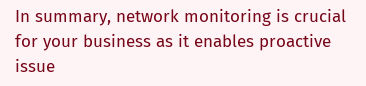In summary, network monitoring is crucial for your business as it enables proactive issue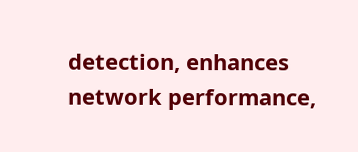detection, enhances network performance,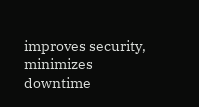improves security, minimizes downtime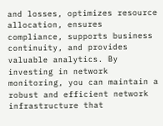and losses, optimizes resource allocation, ensures compliance, supports business continuity, and provides valuable analytics. By investing in network monitoring, you can maintain a robust and efficient network infrastructure that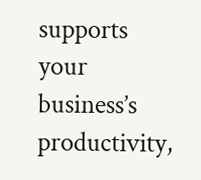supports your business’s productivity,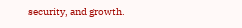security, and growth.